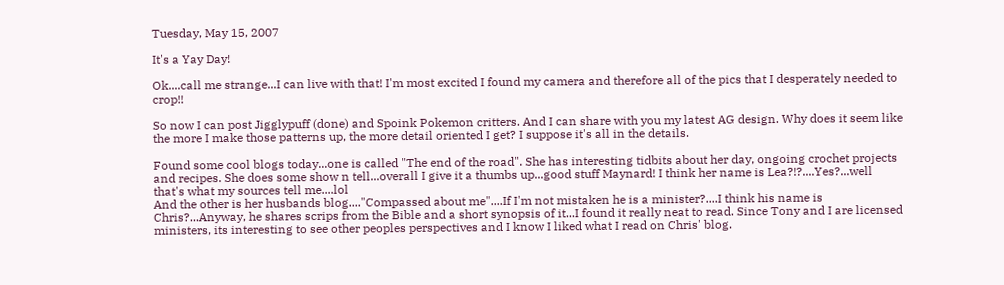Tuesday, May 15, 2007

It's a Yay Day!

Ok....call me strange...I can live with that! I'm most excited I found my camera and therefore all of the pics that I desperately needed to crop!!

So now I can post Jigglypuff (done) and Spoink Pokemon critters. And I can share with you my latest AG design. Why does it seem like the more I make those patterns up, the more detail oriented I get? I suppose it's all in the details.

Found some cool blogs today...one is called "The end of the road". She has interesting tidbits about her day, ongoing crochet projects and recipes. She does some show n tell...overall I give it a thumbs up...good stuff Maynard! I think her name is Lea?!?....Yes?...well that's what my sources tell me....lol
And the other is her husbands blog...."Compassed about me"....If I'm not mistaken he is a minister?....I think his name is Chris?...Anyway, he shares scrips from the Bible and a short synopsis of it...I found it really neat to read. Since Tony and I are licensed ministers, its interesting to see other peoples perspectives and I know I liked what I read on Chris' blog.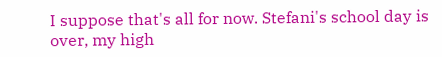I suppose that's all for now. Stefani's school day is over, my high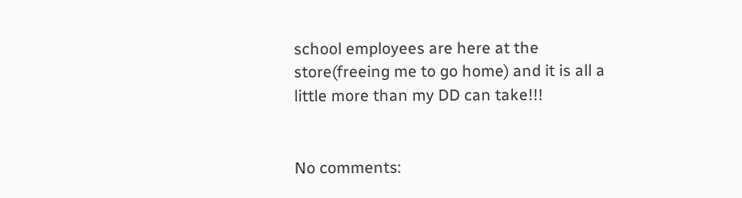school employees are here at the store(freeing me to go home) and it is all a little more than my DD can take!!!


No comments: